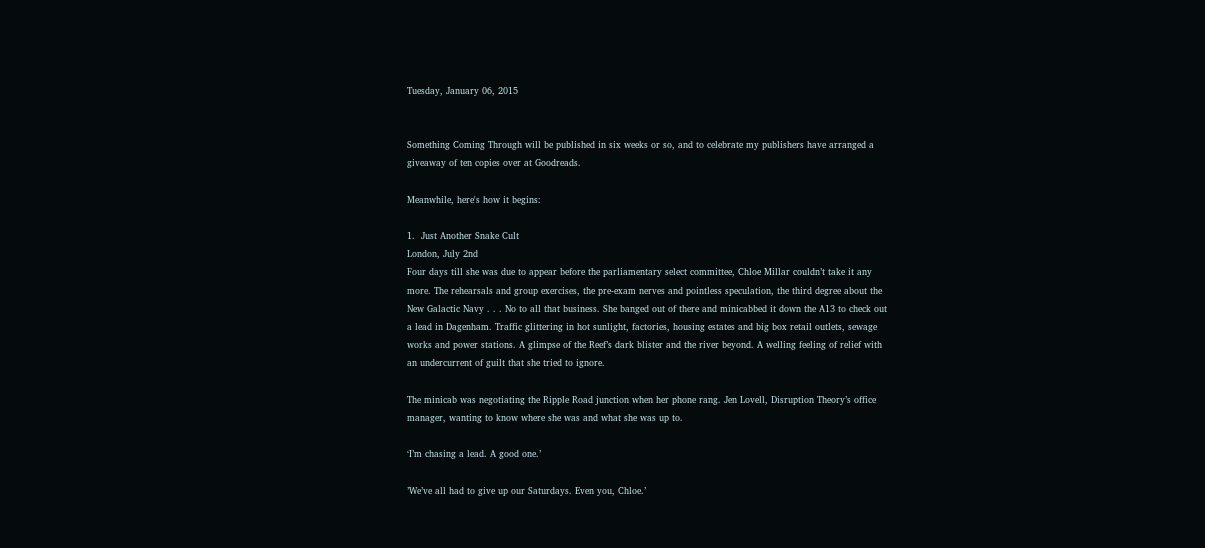Tuesday, January 06, 2015


Something Coming Through will be published in six weeks or so, and to celebrate my publishers have arranged a giveaway of ten copies over at Goodreads.

Meanwhile, here's how it begins:

1.  Just Another Snake Cult
London, July 2nd
Four days till she was due to appear before the parliamentary select committee, Chloe Millar couldn’t take it any more. The rehearsals and group exercises, the pre-exam nerves and pointless speculation, the third degree about the New Galactic Navy . . . No to all that business. She banged out of there and minicabbed it down the A13 to check out a lead in Dagenham. Traffic glittering in hot sunlight, factories, housing estates and big box retail outlets, sewage works and power stations. A glimpse of the Reef’s dark blister and the river beyond. A welling feeling of relief with an undercurrent of guilt that she tried to ignore.

The minicab was negotiating the Ripple Road junction when her phone rang. Jen Lovell, Disruption Theory’s office manager, wanting to know where she was and what she was up to.

‘I’m chasing a lead. A good one.’

’We’ve all had to give up our Saturdays. Even you, Chloe.’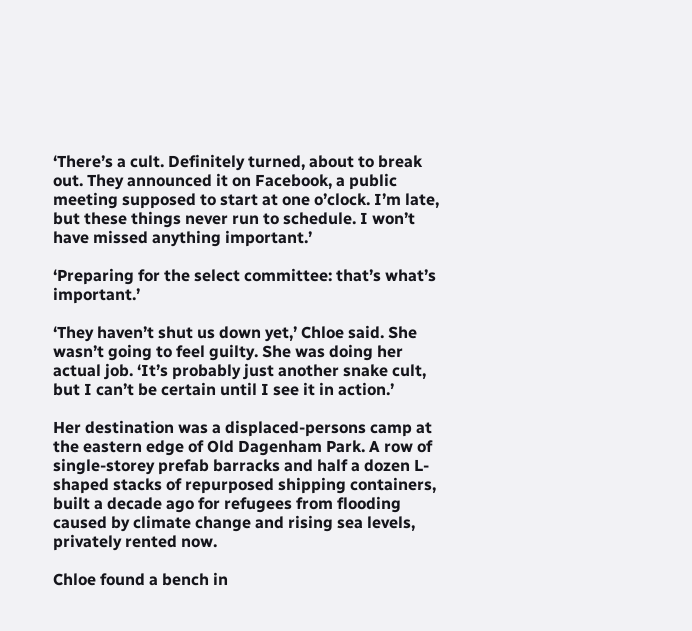‘There’s a cult. Definitely turned, about to break out. They announced it on Facebook, a public meeting supposed to start at one o’clock. I’m late, but these things never run to schedule. I won’t have missed anything important.’

‘Preparing for the select committee: that’s what’s important.’

‘They haven’t shut us down yet,’ Chloe said. She wasn’t going to feel guilty. She was doing her actual job. ‘It’s probably just another snake cult, but I can’t be certain until I see it in action.’

Her destination was a displaced-persons camp at the eastern edge of Old Dagenham Park. A row of single-storey prefab barracks and half a dozen L-shaped stacks of repurposed shipping containers, built a decade ago for refugees from flooding caused by climate change and rising sea levels, privately rented now.

Chloe found a bench in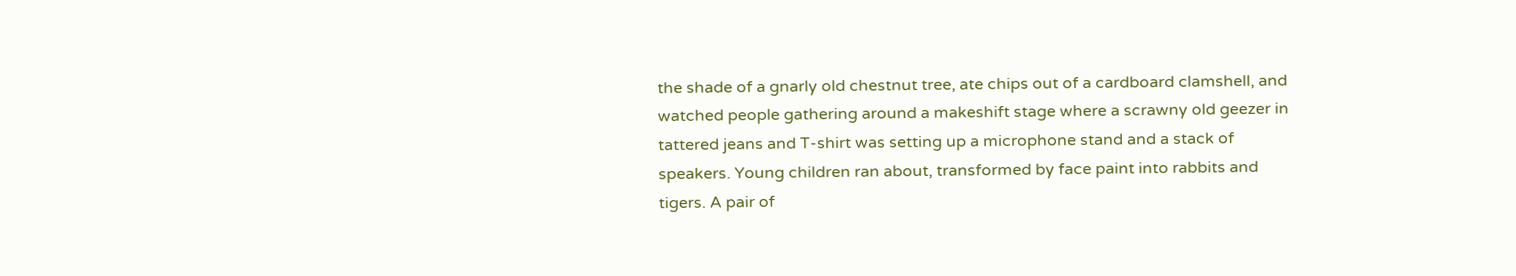the shade of a gnarly old chestnut tree, ate chips out of a cardboard clamshell, and watched people gathering around a makeshift stage where a scrawny old geezer in tattered jeans and T-shirt was setting up a microphone stand and a stack of speakers. Young children ran about, transformed by face paint into rabbits and tigers. A pair of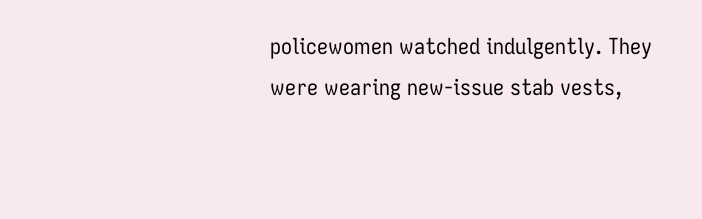policewomen watched indulgently. They were wearing new-issue stab vests,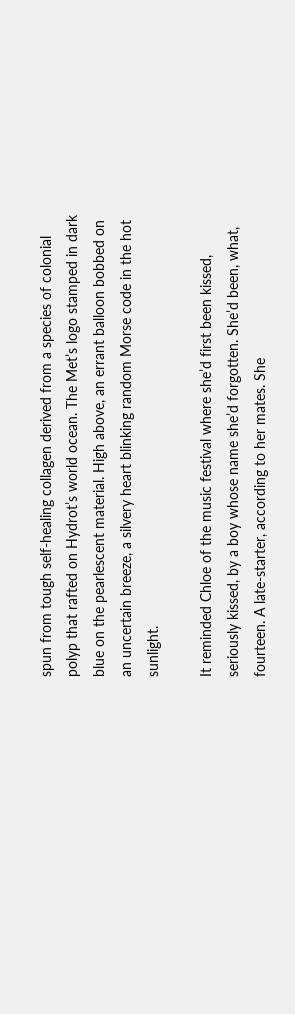spun from tough self-healing collagen derived from a species of colonial polyp that rafted on Hydrot’s world ocean. The Met’s logo stamped in dark blue on the pearlescent material. High above, an errant balloon bobbed on an uncertain breeze, a silvery heart blinking random Morse code in the hot sunlight.

It reminded Chloe of the music festival where she’d first been kissed, seriously kissed, by a boy whose name she’d forgotten. She’d been, what, fourteen. A late-starter, according to her mates. She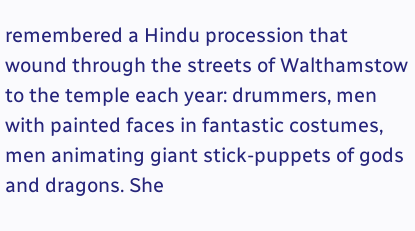remembered a Hindu procession that wound through the streets of Walthamstow to the temple each year: drummers, men with painted faces in fantastic costumes, men animating giant stick-puppets of gods and dragons. She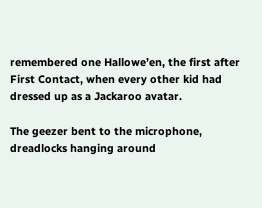remembered one Hallowe’en, the first after First Contact, when every other kid had dressed up as a Jackaroo avatar.

The geezer bent to the microphone, dreadlocks hanging around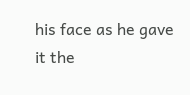his face as he gave it the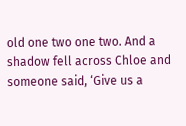old one two one two. And a shadow fell across Chloe and someone said, ‘Give us a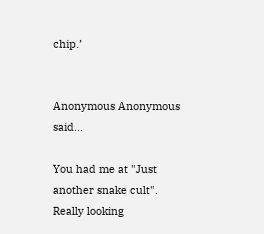chip.’


Anonymous Anonymous said...

You had me at "Just another snake cult". Really looking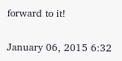forward to it!

January 06, 2015 6:32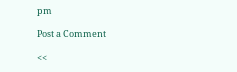pm

Post a Comment

<<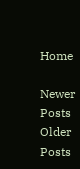Home

Newer Posts Older Posts